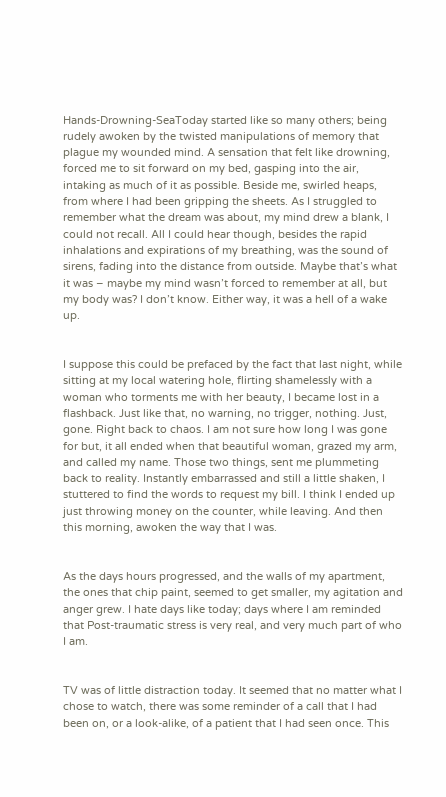Hands-Drowning-SeaToday started like so many others; being rudely awoken by the twisted manipulations of memory that plague my wounded mind. A sensation that felt like drowning, forced me to sit forward on my bed, gasping into the air, intaking as much of it as possible. Beside me, swirled heaps, from where I had been gripping the sheets. As I struggled to remember what the dream was about, my mind drew a blank, I could not recall. All I could hear though, besides the rapid inhalations and expirations of my breathing, was the sound of sirens, fading into the distance from outside. Maybe that’s what it was – maybe my mind wasn’t forced to remember at all, but my body was? I don’t know. Either way, it was a hell of a wake up.


I suppose this could be prefaced by the fact that last night, while sitting at my local watering hole, flirting shamelessly with a woman who torments me with her beauty, I became lost in a flashback. Just like that, no warning, no trigger, nothing. Just, gone. Right back to chaos. I am not sure how long I was gone for but, it all ended when that beautiful woman, grazed my arm, and called my name. Those two things, sent me plummeting back to reality. Instantly embarrassed and still a little shaken, I stuttered to find the words to request my bill. I think I ended up just throwing money on the counter, while leaving. And then this morning, awoken the way that I was.


As the days hours progressed, and the walls of my apartment, the ones that chip paint, seemed to get smaller, my agitation and anger grew. I hate days like today; days where I am reminded that Post-traumatic stress is very real, and very much part of who I am.


TV was of little distraction today. It seemed that no matter what I chose to watch, there was some reminder of a call that I had been on, or a look-alike, of a patient that I had seen once. This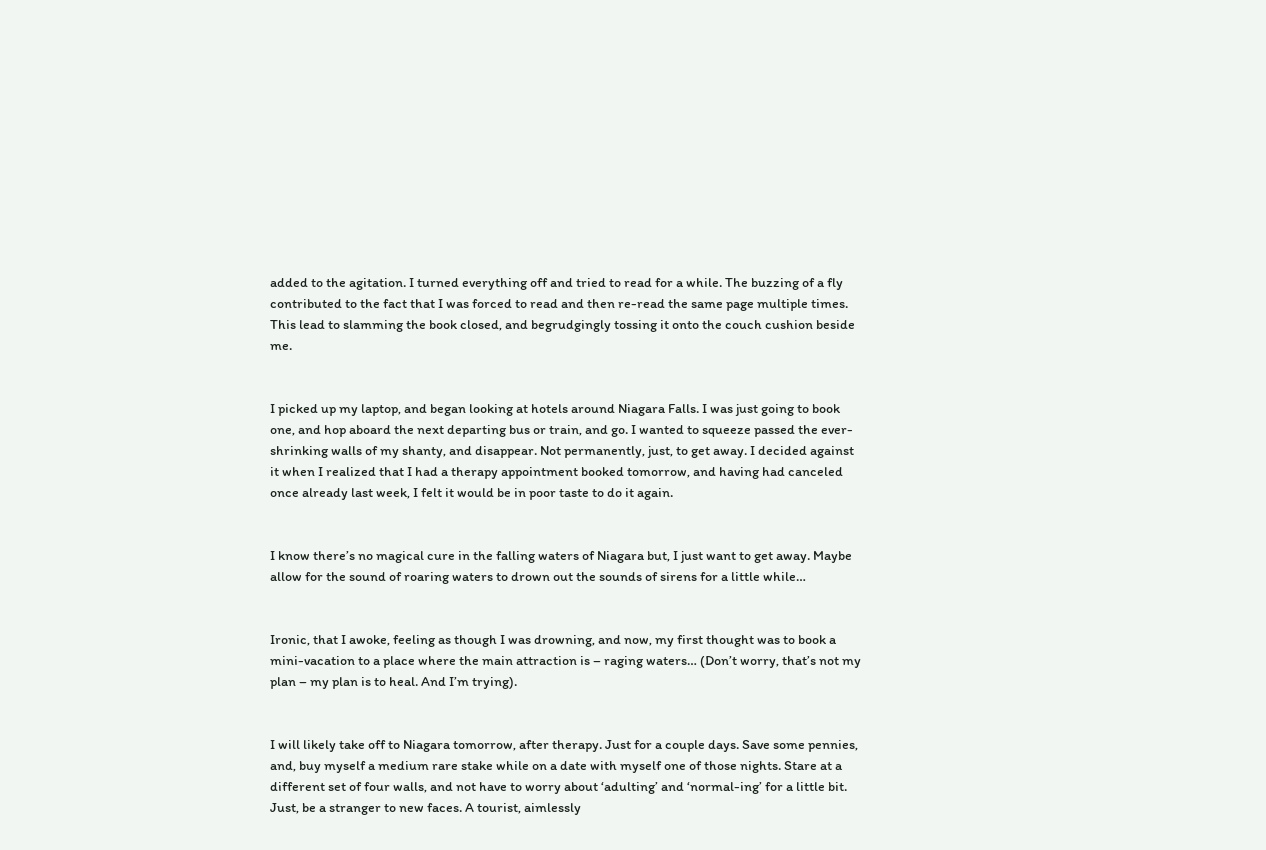added to the agitation. I turned everything off and tried to read for a while. The buzzing of a fly contributed to the fact that I was forced to read and then re-read the same page multiple times. This lead to slamming the book closed, and begrudgingly tossing it onto the couch cushion beside me.


I picked up my laptop, and began looking at hotels around Niagara Falls. I was just going to book one, and hop aboard the next departing bus or train, and go. I wanted to squeeze passed the ever-shrinking walls of my shanty, and disappear. Not permanently, just, to get away. I decided against it when I realized that I had a therapy appointment booked tomorrow, and having had canceled once already last week, I felt it would be in poor taste to do it again.


I know there’s no magical cure in the falling waters of Niagara but, I just want to get away. Maybe allow for the sound of roaring waters to drown out the sounds of sirens for a little while…


Ironic, that I awoke, feeling as though I was drowning, and now, my first thought was to book a mini-vacation to a place where the main attraction is – raging waters… (Don’t worry, that’s not my plan – my plan is to heal. And I’m trying).


I will likely take off to Niagara tomorrow, after therapy. Just for a couple days. Save some pennies, and, buy myself a medium rare stake while on a date with myself one of those nights. Stare at a different set of four walls, and not have to worry about ‘adulting’ and ‘normal-ing’ for a little bit. Just, be a stranger to new faces. A tourist, aimlessly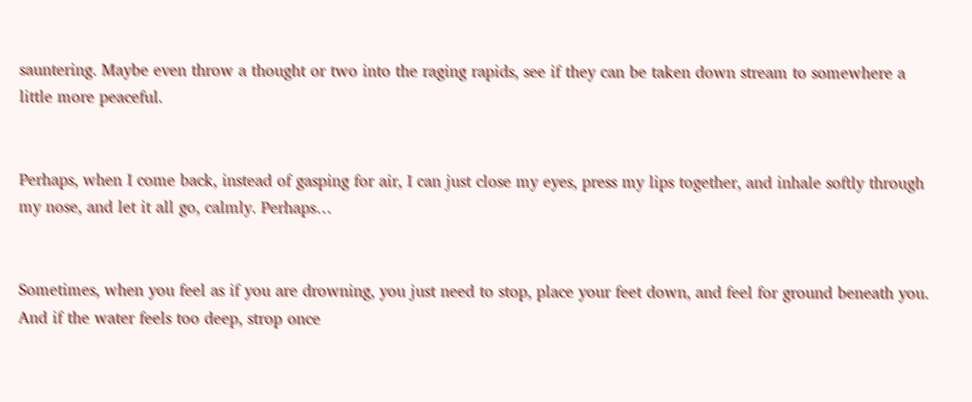sauntering. Maybe even throw a thought or two into the raging rapids, see if they can be taken down stream to somewhere a little more peaceful.


Perhaps, when I come back, instead of gasping for air, I can just close my eyes, press my lips together, and inhale softly through my nose, and let it all go, calmly. Perhaps…


Sometimes, when you feel as if you are drowning, you just need to stop, place your feet down, and feel for ground beneath you. And if the water feels too deep, strop once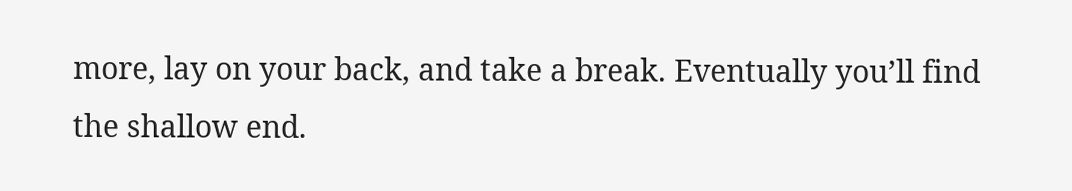more, lay on your back, and take a break. Eventually you’ll find the shallow end.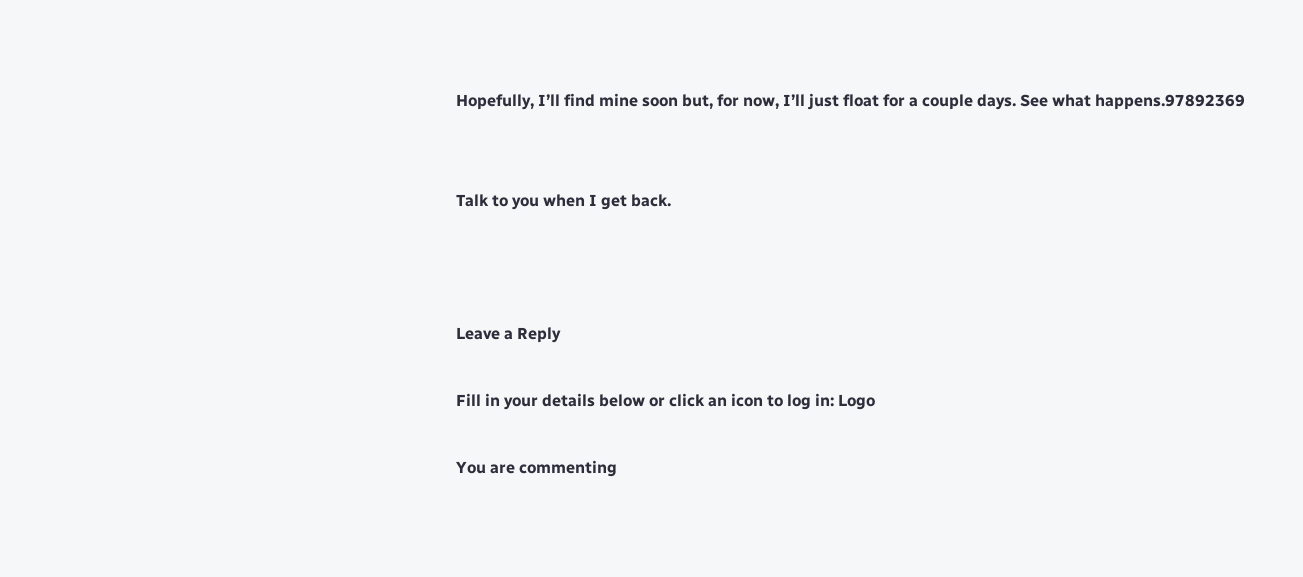Hopefully, I’ll find mine soon but, for now, I’ll just float for a couple days. See what happens.97892369


Talk to you when I get back.



Leave a Reply

Fill in your details below or click an icon to log in: Logo

You are commenting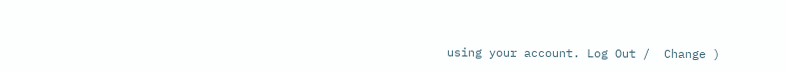using your account. Log Out /  Change )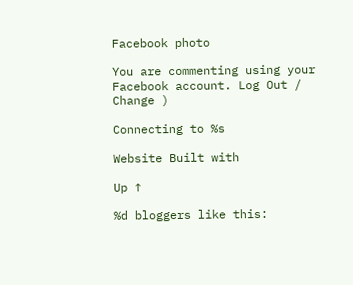Facebook photo

You are commenting using your Facebook account. Log Out /  Change )

Connecting to %s

Website Built with

Up ↑

%d bloggers like this: